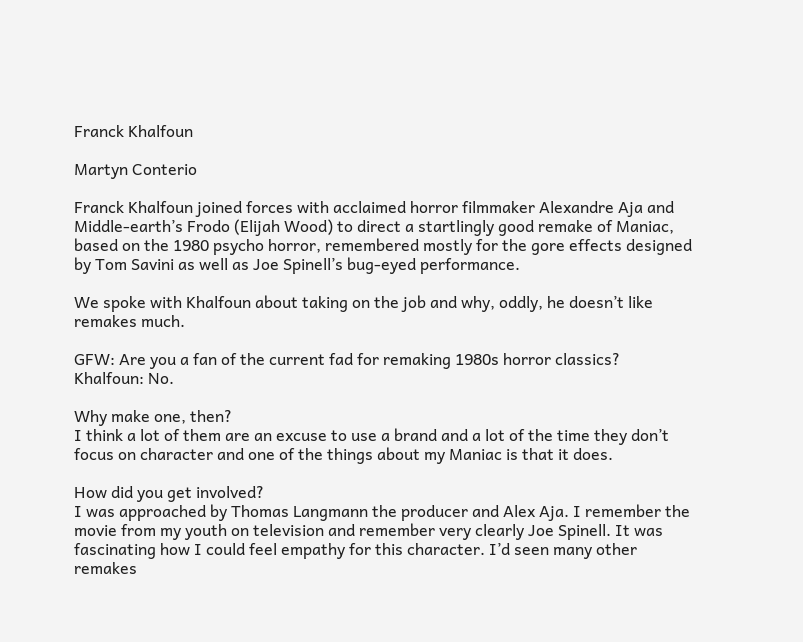Franck Khalfoun

Martyn Conterio

Franck Khalfoun joined forces with acclaimed horror filmmaker Alexandre Aja and Middle-earth’s Frodo (Elijah Wood) to direct a startlingly good remake of Maniac, based on the 1980 psycho horror, remembered mostly for the gore effects designed by Tom Savini as well as Joe Spinell’s bug-eyed performance.

We spoke with Khalfoun about taking on the job and why, oddly, he doesn’t like remakes much.

GFW: Are you a fan of the current fad for remaking 1980s horror classics?
Khalfoun: No.

Why make one, then?
I think a lot of them are an excuse to use a brand and a lot of the time they don’t focus on character and one of the things about my Maniac is that it does.

How did you get involved?
I was approached by Thomas Langmann the producer and Alex Aja. I remember the movie from my youth on television and remember very clearly Joe Spinell. It was fascinating how I could feel empathy for this character. I’d seen many other remakes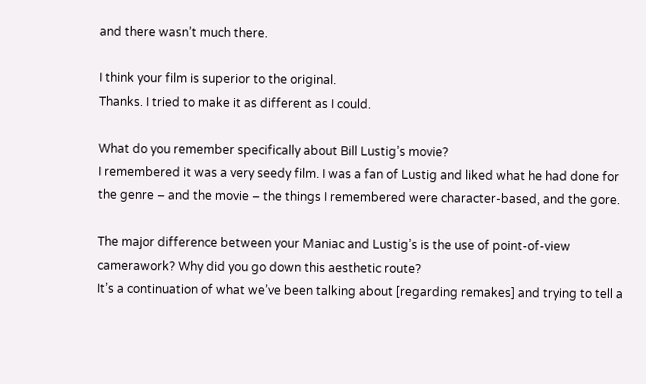and there wasn’t much there.

I think your film is superior to the original.
Thanks. I tried to make it as different as I could.

What do you remember specifically about Bill Lustig’s movie?
I remembered it was a very seedy film. I was a fan of Lustig and liked what he had done for the genre – and the movie – the things I remembered were character-based, and the gore.

The major difference between your Maniac and Lustig’s is the use of point-of-view camerawork? Why did you go down this aesthetic route?
It’s a continuation of what we’ve been talking about [regarding remakes] and trying to tell a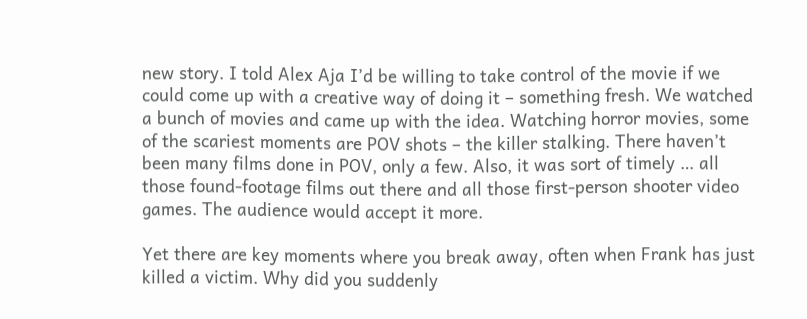new story. I told Alex Aja I’d be willing to take control of the movie if we could come up with a creative way of doing it – something fresh. We watched a bunch of movies and came up with the idea. Watching horror movies, some of the scariest moments are POV shots – the killer stalking. There haven’t been many films done in POV, only a few. Also, it was sort of timely … all those found-footage films out there and all those first-person shooter video games. The audience would accept it more.

Yet there are key moments where you break away, often when Frank has just killed a victim. Why did you suddenly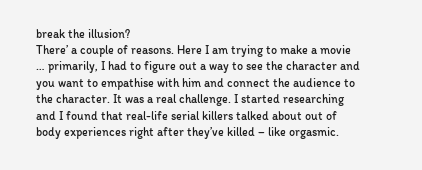break the illusion?
There’ a couple of reasons. Here I am trying to make a movie … primarily, I had to figure out a way to see the character and you want to empathise with him and connect the audience to the character. It was a real challenge. I started researching and I found that real-life serial killers talked about out of body experiences right after they’ve killed – like orgasmic.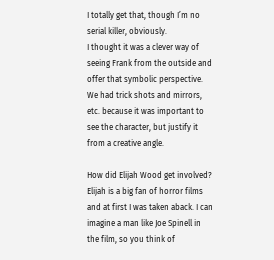I totally get that, though I’m no serial killer, obviously.
I thought it was a clever way of seeing Frank from the outside and offer that symbolic perspective. We had trick shots and mirrors, etc. because it was important to see the character, but justify it from a creative angle.

How did Elijah Wood get involved?
Elijah is a big fan of horror films and at first I was taken aback. I can imagine a man like Joe Spinell in the film, so you think of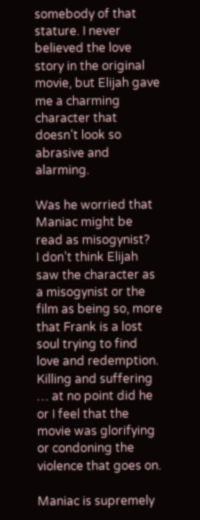somebody of that stature. I never believed the love story in the original movie, but Elijah gave me a charming character that doesn’t look so abrasive and alarming.

Was he worried that Maniac might be read as misogynist?
I don’t think Elijah saw the character as a misogynist or the film as being so, more that Frank is a lost soul trying to find love and redemption. Killing and suffering … at no point did he or I feel that the movie was glorifying or condoning the violence that goes on.

Maniac is supremely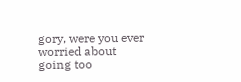gory, were you ever worried about going too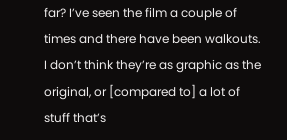far? I’ve seen the film a couple of times and there have been walkouts.
I don’t think they’re as graphic as the original, or [compared to] a lot of stuff that’s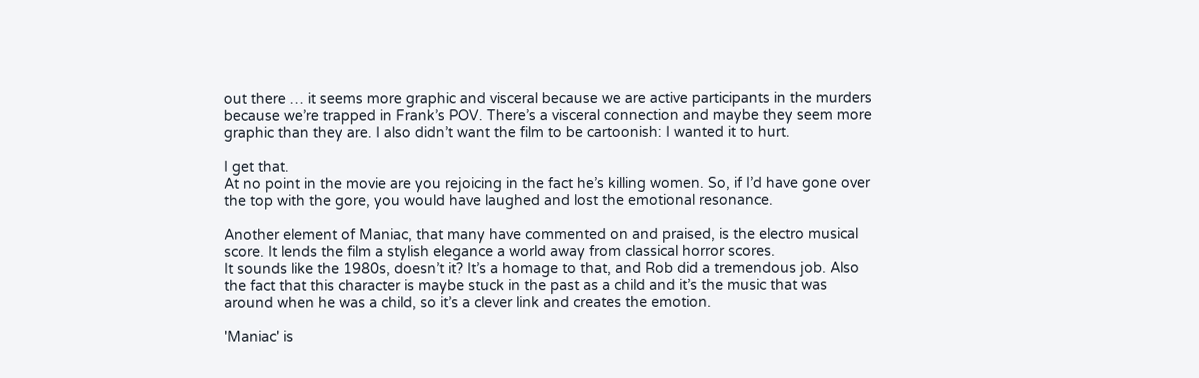out there … it seems more graphic and visceral because we are active participants in the murders because we’re trapped in Frank’s POV. There’s a visceral connection and maybe they seem more graphic than they are. I also didn’t want the film to be cartoonish: I wanted it to hurt.

I get that.
At no point in the movie are you rejoicing in the fact he’s killing women. So, if I’d have gone over the top with the gore, you would have laughed and lost the emotional resonance.

Another element of Maniac, that many have commented on and praised, is the electro musical score. It lends the film a stylish elegance a world away from classical horror scores.
It sounds like the 1980s, doesn’t it? It’s a homage to that, and Rob did a tremendous job. Also the fact that this character is maybe stuck in the past as a child and it’s the music that was around when he was a child, so it’s a clever link and creates the emotion.

'Maniac' is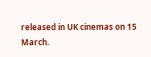released in UK cinemas on 15 March.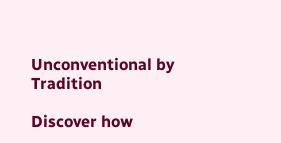Unconventional by Tradition

Discover how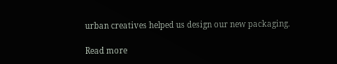urban creatives helped us design our new packaging.

Read more